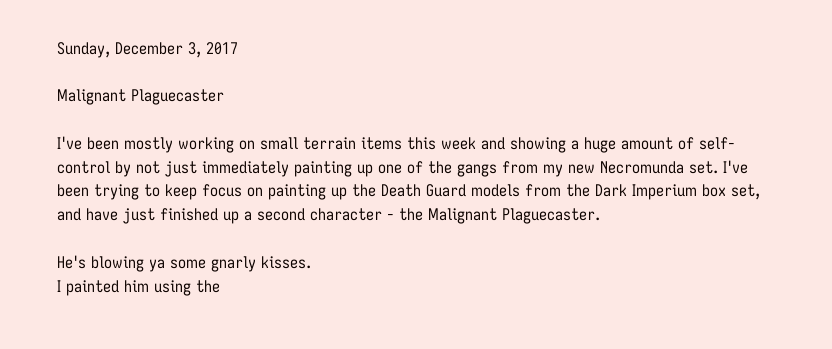Sunday, December 3, 2017

Malignant Plaguecaster

I've been mostly working on small terrain items this week and showing a huge amount of self-control by not just immediately painting up one of the gangs from my new Necromunda set. I've been trying to keep focus on painting up the Death Guard models from the Dark Imperium box set, and have just finished up a second character - the Malignant Plaguecaster.

He's blowing ya some gnarly kisses.
I painted him using the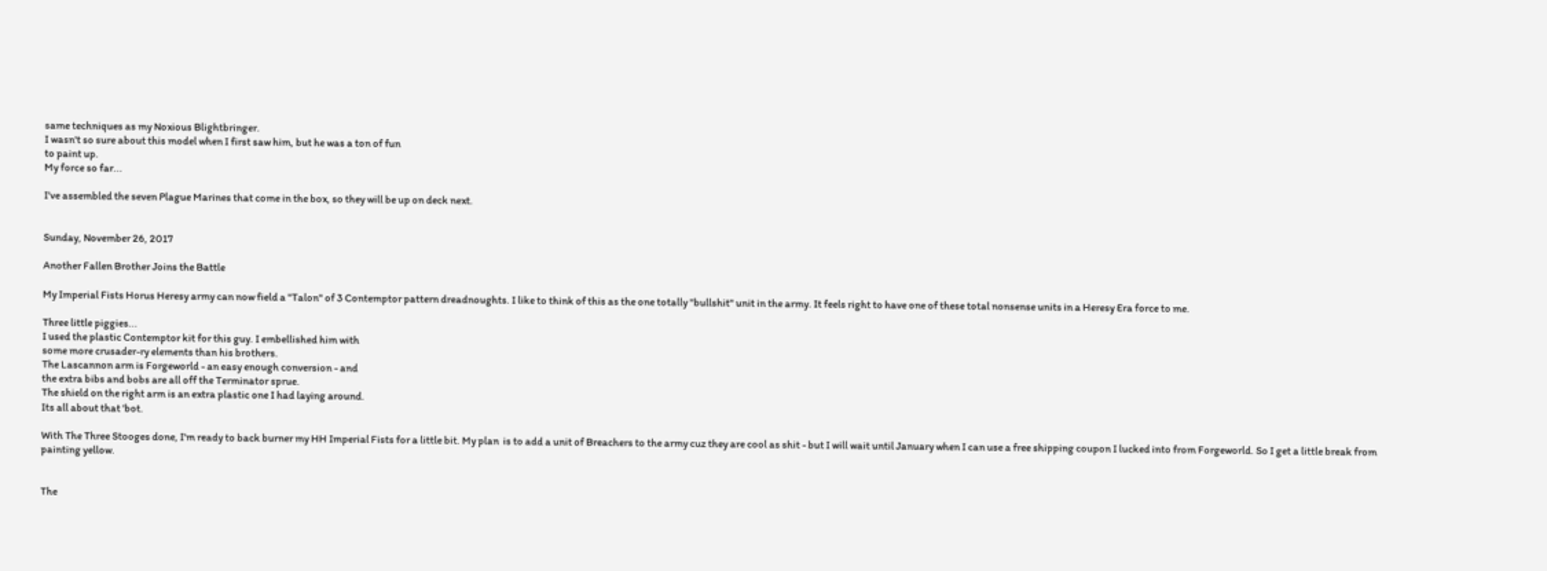same techniques as my Noxious Blightbringer.
I wasn't so sure about this model when I first saw him, but he was a ton of fun
to paint up.
My force so far...

I've assembled the seven Plague Marines that come in the box, so they will be up on deck next.


Sunday, November 26, 2017

Another Fallen Brother Joins the Battle

My Imperial Fists Horus Heresy army can now field a "Talon" of 3 Contemptor pattern dreadnoughts. I like to think of this as the one totally "bullshit" unit in the army. It feels right to have one of these total nonsense units in a Heresy Era force to me.

Three little piggies...
I used the plastic Contemptor kit for this guy. I embellished him with
some more crusader-ry elements than his brothers.
The Lascannon arm is Forgeworld - an easy enough conversion - and
the extra bibs and bobs are all off the Terminator sprue.
The shield on the right arm is an extra plastic one I had laying around.
Its all about that 'bot.

With The Three Stooges done, I'm ready to back burner my HH Imperial Fists for a little bit. My plan  is to add a unit of Breachers to the army cuz they are cool as shit - but I will wait until January when I can use a free shipping coupon I lucked into from Forgeworld. So I get a little break from painting yellow.


The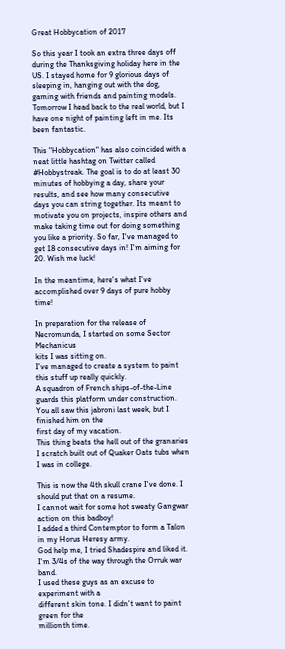Great Hobbycation of 2017

So this year I took an extra three days off during the Thanksgiving holiday here in the US. I stayed home for 9 glorious days of sleeping in, hanging out with the dog, gaming with friends and painting models. Tomorrow I head back to the real world, but I have one night of painting left in me. Its been fantastic.

This "Hobbycation" has also coincided with a neat little hashtag on Twitter called #Hobbystreak. The goal is to do at least 30 minutes of hobbying a day, share your results, and see how many consecutive days you can string together. Its meant to motivate you on projects, inspire others and make taking time out for doing something you like a priority. So far, I've managed to get 18 consecutive days in! I'm aiming for 20. Wish me luck!

In the meantime, here's what I've accomplished over 9 days of pure hobby time!

In preparation for the release of Necromunda, I started on some Sector Mechanicus
kits I was sitting on.
I've managed to create a system to paint this stuff up really quickly.
A squadron of French ships-of-the-Line guards this platform under construction.
You all saw this jabroni last week, but I finished him on the
first day of my vacation.
This thing beats the hell out of the granaries I scratch built out of Quaker Oats tubs when
I was in college.

This is now the 4th skull crane I've done. I should put that on a resume.
I cannot wait for some hot sweaty Gangwar action on this badboy!
I added a third Contemptor to form a Talon in my Horus Heresy army.
God help me, I tried Shadespire and liked it. I'm 3/4s of the way through the Orruk war band.
I used these guys as an excuse to experiment with a
different skin tone. I didn't want to paint green for the
millionth time.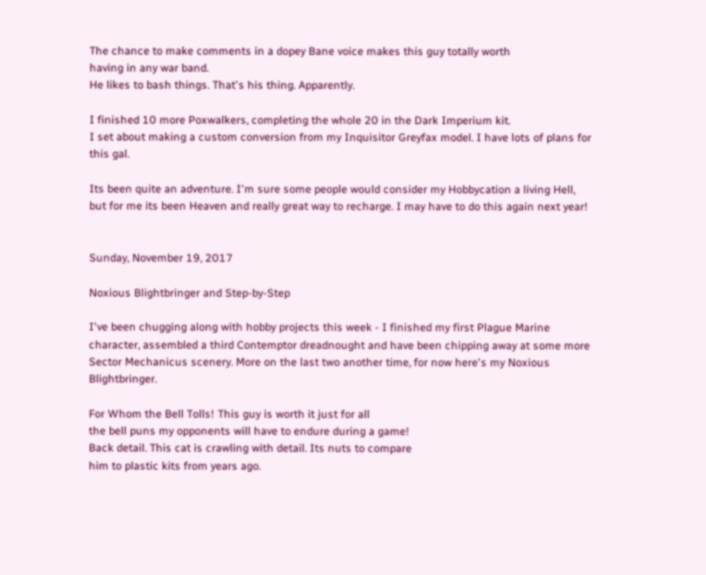The chance to make comments in a dopey Bane voice makes this guy totally worth
having in any war band.
He likes to bash things. That's his thing. Apparently.

I finished 10 more Poxwalkers, completing the whole 20 in the Dark Imperium kit.
I set about making a custom conversion from my Inquisitor Greyfax model. I have lots of plans for this gal.

Its been quite an adventure. I'm sure some people would consider my Hobbycation a living Hell, but for me its been Heaven and really great way to recharge. I may have to do this again next year!


Sunday, November 19, 2017

Noxious Blightbringer and Step-by-Step

I've been chugging along with hobby projects this week - I finished my first Plague Marine character, assembled a third Contemptor dreadnought and have been chipping away at some more Sector Mechanicus scenery. More on the last two another time, for now here's my Noxious Blightbringer.

For Whom the Bell Tolls! This guy is worth it just for all
the bell puns my opponents will have to endure during a game!
Back detail. This cat is crawling with detail. Its nuts to compare
him to plastic kits from years ago.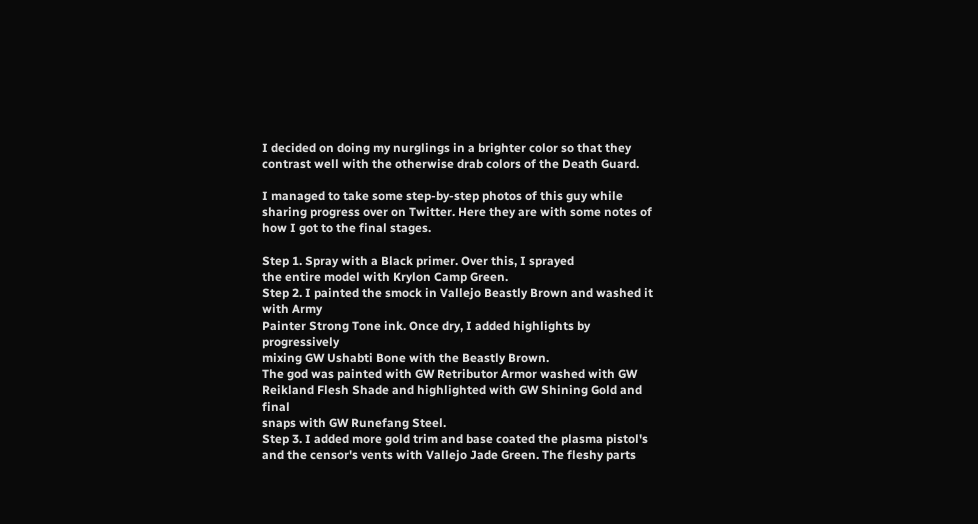I decided on doing my nurglings in a brighter color so that they
contrast well with the otherwise drab colors of the Death Guard.

I managed to take some step-by-step photos of this guy while sharing progress over on Twitter. Here they are with some notes of how I got to the final stages.

Step 1. Spray with a Black primer. Over this, I sprayed
the entire model with Krylon Camp Green.
Step 2. I painted the smock in Vallejo Beastly Brown and washed it with Army
Painter Strong Tone ink. Once dry, I added highlights by progressively
mixing GW Ushabti Bone with the Beastly Brown.
The god was painted with GW Retributor Armor washed with GW
Reikland Flesh Shade and highlighted with GW Shining Gold and final
snaps with GW Runefang Steel.
Step 3. I added more gold trim and base coated the plasma pistol's
and the censor's vents with Vallejo Jade Green. The fleshy parts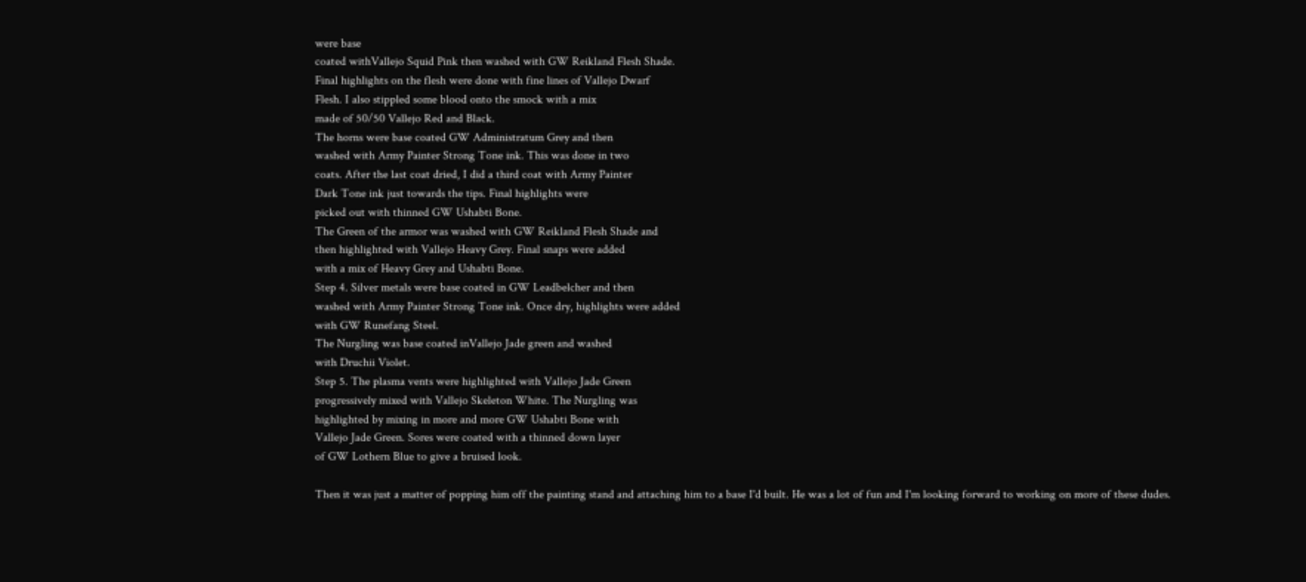were base
coated withVallejo Squid Pink then washed with GW Reikland Flesh Shade.
Final highlights on the flesh were done with fine lines of Vallejo Dwarf
Flesh. I also stippled some blood onto the smock with a mix
made of 50/50 Vallejo Red and Black.
The horns were base coated GW Administratum Grey and then
washed with Army Painter Strong Tone ink. This was done in two
coats. After the last coat dried, I did a third coat with Army Painter
Dark Tone ink just towards the tips. Final highlights were
picked out with thinned GW Ushabti Bone.
The Green of the armor was washed with GW Reikland Flesh Shade and
then highlighted with Vallejo Heavy Grey. Final snaps were added
with a mix of Heavy Grey and Ushabti Bone.
Step 4. Silver metals were base coated in GW Leadbelcher and then
washed with Army Painter Strong Tone ink. Once dry, highlights were added
with GW Runefang Steel.
The Nurgling was base coated inVallejo Jade green and washed
with Druchii Violet.
Step 5. The plasma vents were highlighted with Vallejo Jade Green
progressively mixed with Vallejo Skeleton White. The Nurgling was
highlighted by mixing in more and more GW Ushabti Bone with
Vallejo Jade Green. Sores were coated with a thinned down layer
of GW Lothern Blue to give a bruised look.

Then it was just a matter of popping him off the painting stand and attaching him to a base I'd built. He was a lot of fun and I'm looking forward to working on more of these dudes.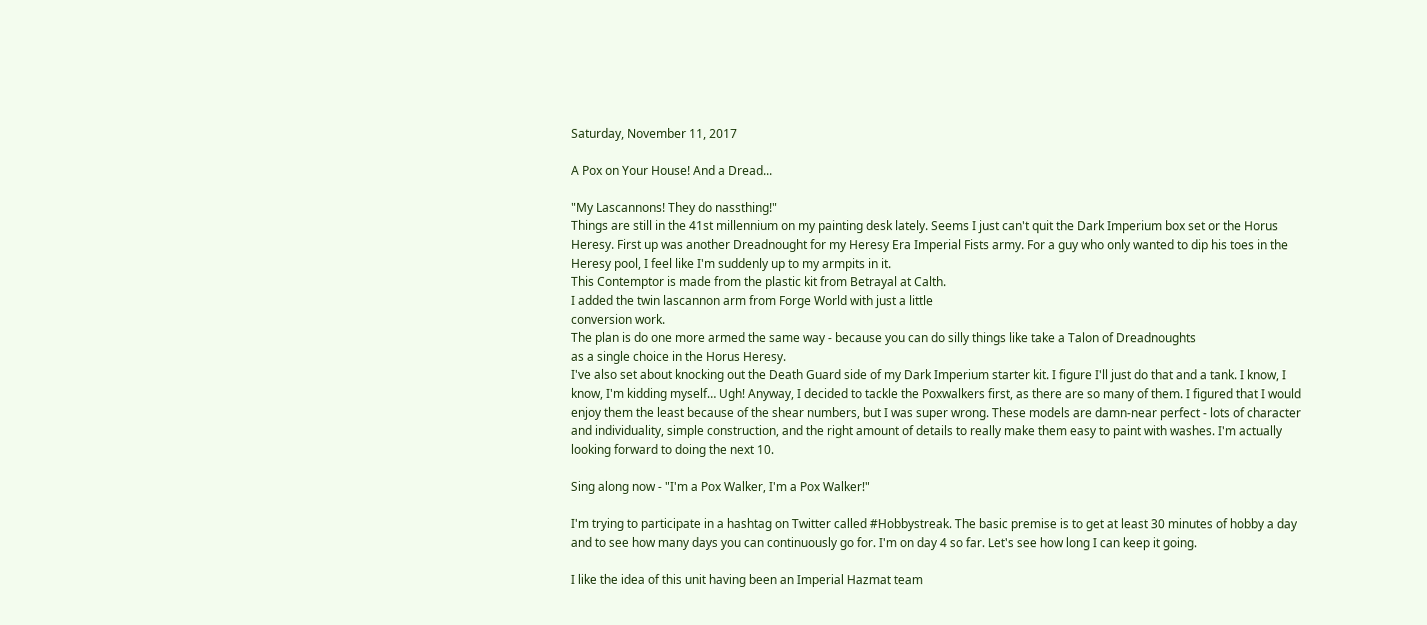Saturday, November 11, 2017

A Pox on Your House! And a Dread...

"My Lascannons! They do nassthing!"
Things are still in the 41st millennium on my painting desk lately. Seems I just can't quit the Dark Imperium box set or the Horus Heresy. First up was another Dreadnought for my Heresy Era Imperial Fists army. For a guy who only wanted to dip his toes in the Heresy pool, I feel like I'm suddenly up to my armpits in it.
This Contemptor is made from the plastic kit from Betrayal at Calth.
I added the twin lascannon arm from Forge World with just a little
conversion work.
The plan is do one more armed the same way - because you can do silly things like take a Talon of Dreadnoughts
as a single choice in the Horus Heresy.
I've also set about knocking out the Death Guard side of my Dark Imperium starter kit. I figure I'll just do that and a tank. I know, I know, I'm kidding myself… Ugh! Anyway, I decided to tackle the Poxwalkers first, as there are so many of them. I figured that I would enjoy them the least because of the shear numbers, but I was super wrong. These models are damn-near perfect - lots of character and individuality, simple construction, and the right amount of details to really make them easy to paint with washes. I'm actually looking forward to doing the next 10.

Sing along now - "I'm a Pox Walker, I'm a Pox Walker!"

I'm trying to participate in a hashtag on Twitter called #Hobbystreak. The basic premise is to get at least 30 minutes of hobby a day and to see how many days you can continuously go for. I'm on day 4 so far. Let's see how long I can keep it going.

I like the idea of this unit having been an Imperial Hazmat team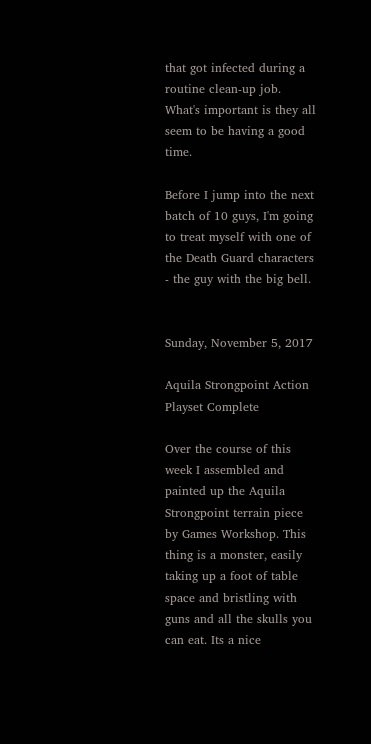that got infected during a routine clean-up job.
What's important is they all seem to be having a good time.

Before I jump into the next batch of 10 guys, I'm going to treat myself with one of the Death Guard characters - the guy with the big bell.


Sunday, November 5, 2017

Aquila Strongpoint Action Playset Complete

Over the course of this week I assembled and painted up the Aquila Strongpoint terrain piece by Games Workshop. This thing is a monster, easily taking up a foot of table space and bristling with guns and all the skulls you can eat. Its a nice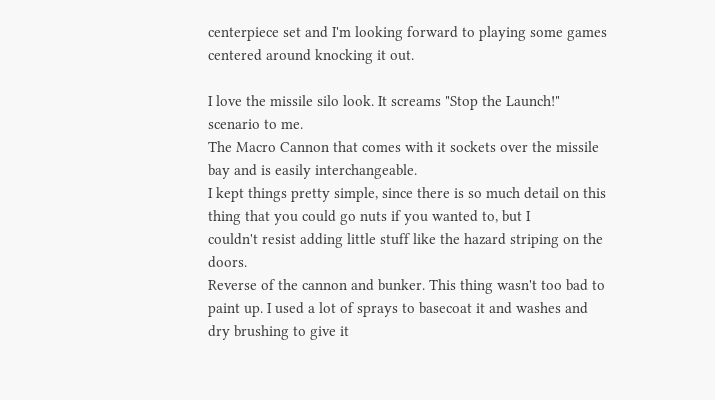centerpiece set and I'm looking forward to playing some games centered around knocking it out.

I love the missile silo look. It screams "Stop the Launch!" scenario to me.
The Macro Cannon that comes with it sockets over the missile bay and is easily interchangeable.
I kept things pretty simple, since there is so much detail on this thing that you could go nuts if you wanted to, but I
couldn't resist adding little stuff like the hazard striping on the doors.
Reverse of the cannon and bunker. This thing wasn't too bad to paint up. I used a lot of sprays to basecoat it and washes and dry brushing to give it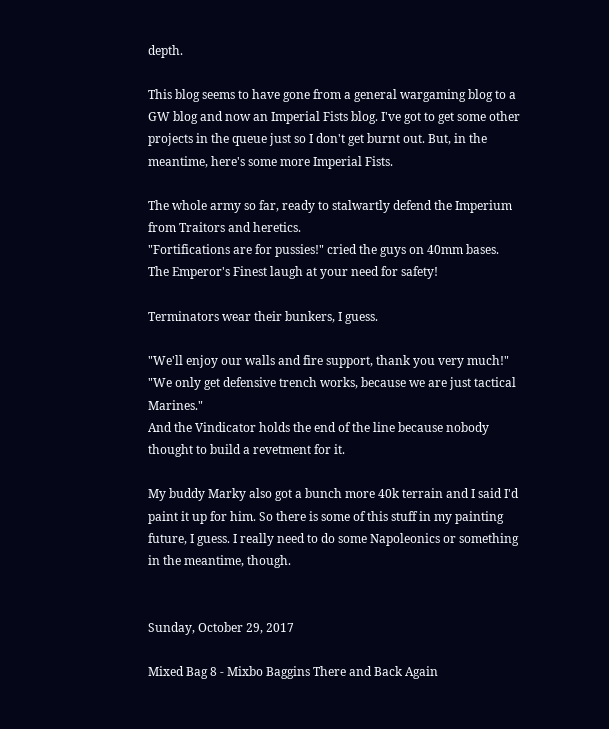depth.

This blog seems to have gone from a general wargaming blog to a GW blog and now an Imperial Fists blog. I've got to get some other projects in the queue just so I don't get burnt out. But, in the meantime, here's some more Imperial Fists.

The whole army so far, ready to stalwartly defend the Imperium from Traitors and heretics.
"Fortifications are for pussies!" cried the guys on 40mm bases.
The Emperor's Finest laugh at your need for safety!

Terminators wear their bunkers, I guess.

"We'll enjoy our walls and fire support, thank you very much!"
"We only get defensive trench works, because we are just tactical Marines."
And the Vindicator holds the end of the line because nobody thought to build a revetment for it.

My buddy Marky also got a bunch more 40k terrain and I said I'd paint it up for him. So there is some of this stuff in my painting future, I guess. I really need to do some Napoleonics or something in the meantime, though.


Sunday, October 29, 2017

Mixed Bag 8 - Mixbo Baggins There and Back Again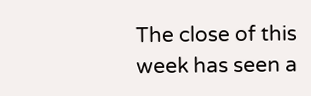The close of this week has seen a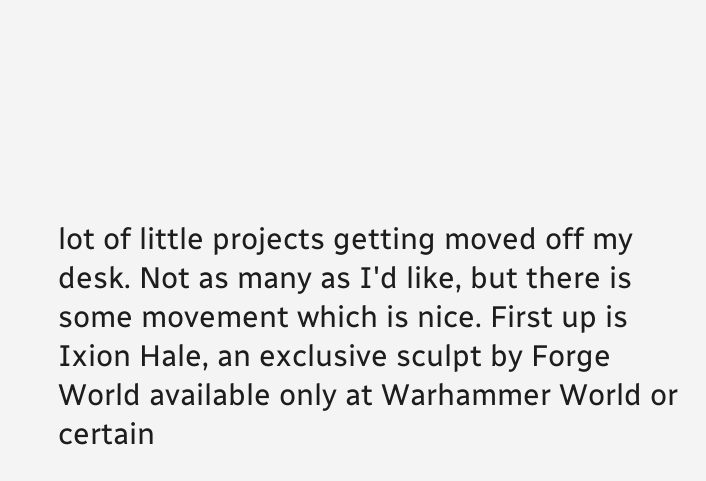lot of little projects getting moved off my desk. Not as many as I'd like, but there is some movement which is nice. First up is Ixion Hale, an exclusive sculpt by Forge World available only at Warhammer World or certain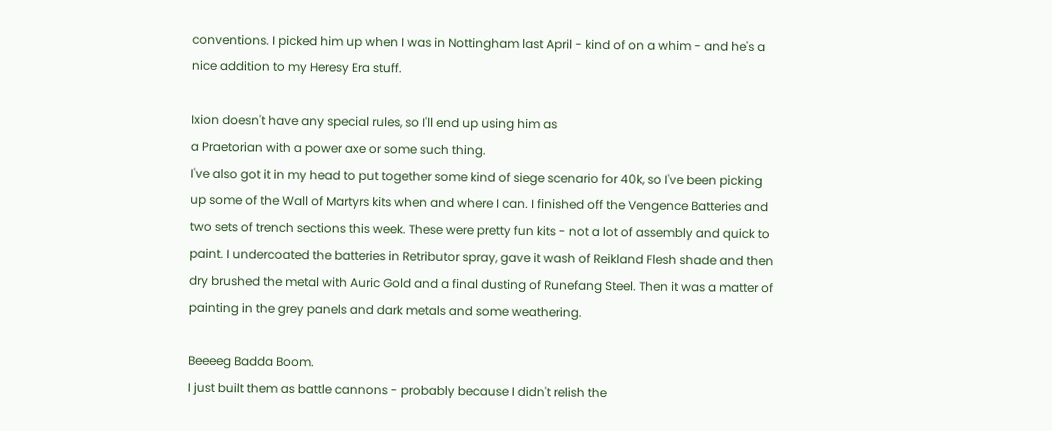conventions. I picked him up when I was in Nottingham last April - kind of on a whim - and he's a nice addition to my Heresy Era stuff.

Ixion doesn't have any special rules, so I'll end up using him as
a Praetorian with a power axe or some such thing.
I've also got it in my head to put together some kind of siege scenario for 40k, so I've been picking up some of the Wall of Martyrs kits when and where I can. I finished off the Vengence Batteries and two sets of trench sections this week. These were pretty fun kits - not a lot of assembly and quick to paint. I undercoated the batteries in Retributor spray, gave it wash of Reikland Flesh shade and then dry brushed the metal with Auric Gold and a final dusting of Runefang Steel. Then it was a matter of painting in the grey panels and dark metals and some weathering.

Beeeeg Badda Boom.
I just built them as battle cannons - probably because I didn't relish the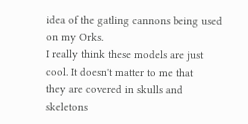idea of the gatling cannons being used on my Orks.
I really think these models are just cool. It doesn't matter to me that
they are covered in skulls and skeletons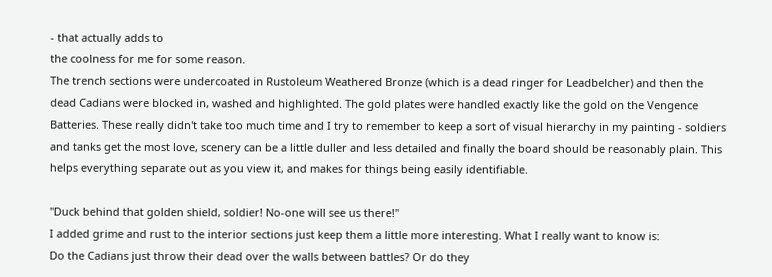- that actually adds to
the coolness for me for some reason.
The trench sections were undercoated in Rustoleum Weathered Bronze (which is a dead ringer for Leadbelcher) and then the dead Cadians were blocked in, washed and highlighted. The gold plates were handled exactly like the gold on the Vengence Batteries. These really didn't take too much time and I try to remember to keep a sort of visual hierarchy in my painting - soldiers and tanks get the most love, scenery can be a little duller and less detailed and finally the board should be reasonably plain. This helps everything separate out as you view it, and makes for things being easily identifiable.

"Duck behind that golden shield, soldier! No-one will see us there!"
I added grime and rust to the interior sections just keep them a little more interesting. What I really want to know is:
Do the Cadians just throw their dead over the walls between battles? Or do they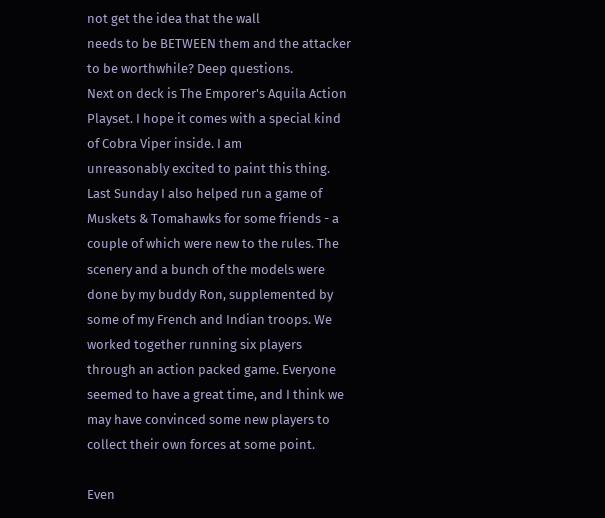not get the idea that the wall
needs to be BETWEEN them and the attacker to be worthwhile? Deep questions.
Next on deck is The Emporer's Aquila Action Playset. I hope it comes with a special kind of Cobra Viper inside. I am
unreasonably excited to paint this thing.
Last Sunday I also helped run a game of Muskets & Tomahawks for some friends - a couple of which were new to the rules. The scenery and a bunch of the models were done by my buddy Ron, supplemented by some of my French and Indian troops. We worked together running six players through an action packed game. Everyone seemed to have a great time, and I think we may have convinced some new players to collect their own forces at some point.

Even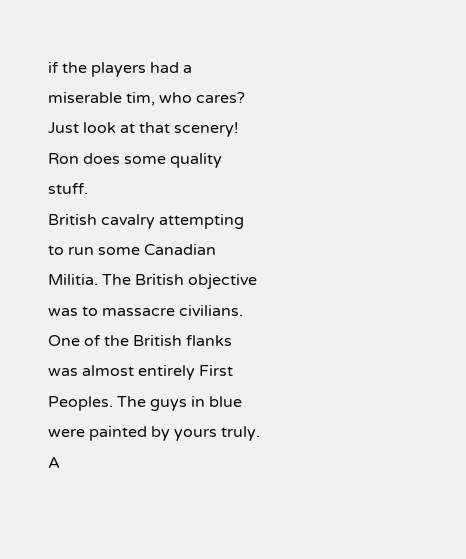if the players had a miserable tim, who cares? Just look at that scenery! Ron does some quality stuff.
British cavalry attempting to run some Canadian Militia. The British objective was to massacre civilians.
One of the British flanks was almost entirely First Peoples. The guys in blue were painted by yours truly.
A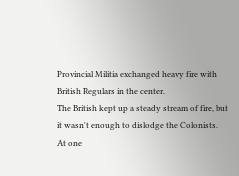Provincial Militia exchanged heavy fire with British Regulars in the center.
The British kept up a steady stream of fire, but it wasn't enough to dislodge the Colonists.
At one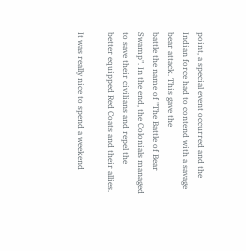point, a special event occurred and the Indian force had to contend with a savage bear attack. This gave the
battle the name of "The Battle of Bear Swamp". In the end, the Colonials managed to save their civilians and repel the
better equipped Red Coats and their allies.

It was really nice to spend a weekend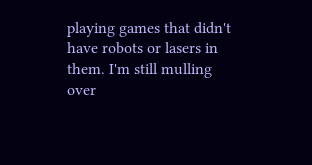playing games that didn't have robots or lasers in them. I'm still mulling over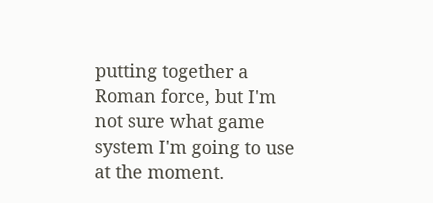putting together a Roman force, but I'm not sure what game system I'm going to use at the moment.